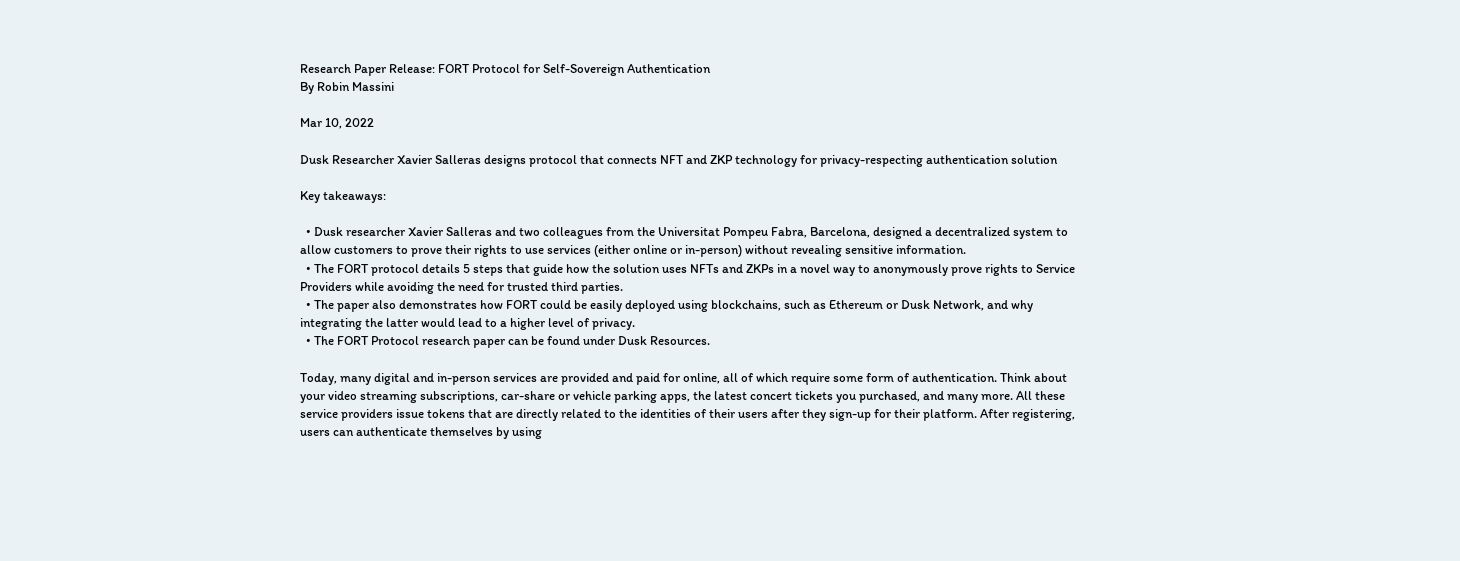Research Paper Release: FORT Protocol for Self-Sovereign Authentication
By Robin Massini

Mar 10, 2022

Dusk Researcher Xavier Salleras designs protocol that connects NFT and ZKP technology for privacy-respecting authentication solution

Key takeaways:

  • Dusk researcher Xavier Salleras and two colleagues from the Universitat Pompeu Fabra, Barcelona, designed a decentralized system to allow customers to prove their rights to use services (either online or in-person) without revealing sensitive information.
  • The FORT protocol details 5 steps that guide how the solution uses NFTs and ZKPs in a novel way to anonymously prove rights to Service Providers while avoiding the need for trusted third parties.
  • The paper also demonstrates how FORT could be easily deployed using blockchains, such as Ethereum or Dusk Network, and why integrating the latter would lead to a higher level of privacy.
  • The FORT Protocol research paper can be found under Dusk Resources.

Today, many digital and in-person services are provided and paid for online, all of which require some form of authentication. Think about your video streaming subscriptions, car-share or vehicle parking apps, the latest concert tickets you purchased, and many more. All these service providers issue tokens that are directly related to the identities of their users after they sign-up for their platform. After registering, users can authenticate themselves by using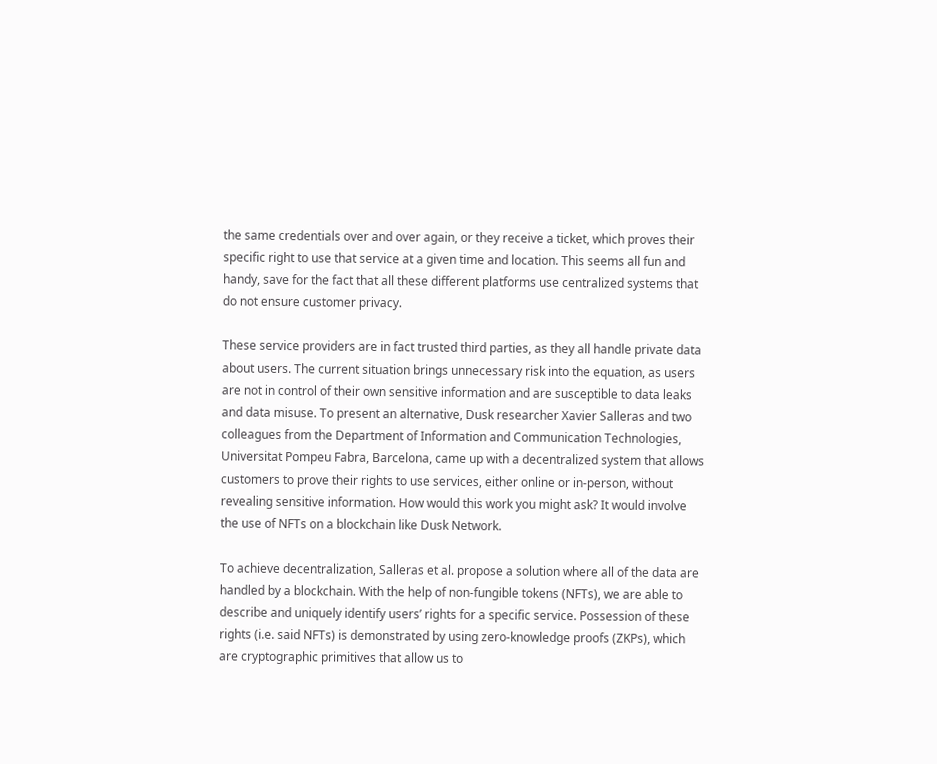the same credentials over and over again, or they receive a ticket, which proves their specific right to use that service at a given time and location. This seems all fun and handy, save for the fact that all these different platforms use centralized systems that do not ensure customer privacy.

These service providers are in fact trusted third parties, as they all handle private data about users. The current situation brings unnecessary risk into the equation, as users are not in control of their own sensitive information and are susceptible to data leaks and data misuse. To present an alternative, Dusk researcher Xavier Salleras and two colleagues from the Department of Information and Communication Technologies, Universitat Pompeu Fabra, Barcelona, came up with a decentralized system that allows customers to prove their rights to use services, either online or in-person, without revealing sensitive information. How would this work you might ask? It would involve the use of NFTs on a blockchain like Dusk Network.

To achieve decentralization, Salleras et al. propose a solution where all of the data are handled by a blockchain. With the help of non-fungible tokens (NFTs), we are able to describe and uniquely identify users’ rights for a specific service. Possession of these rights (i.e. said NFTs) is demonstrated by using zero-knowledge proofs (ZKPs), which are cryptographic primitives that allow us to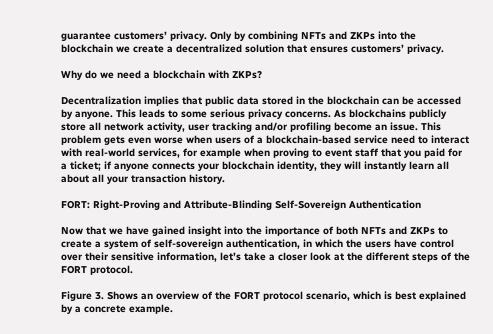guarantee customers’ privacy. Only by combining NFTs and ZKPs into the blockchain we create a decentralized solution that ensures customers’ privacy.

Why do we need a blockchain with ZKPs?

Decentralization implies that public data stored in the blockchain can be accessed by anyone. This leads to some serious privacy concerns. As blockchains publicly store all network activity, user tracking and/or profiling become an issue. This problem gets even worse when users of a blockchain-based service need to interact with real-world services, for example when proving to event staff that you paid for a ticket; if anyone connects your blockchain identity, they will instantly learn all about all your transaction history.

FORT: Right-Proving and Attribute-Blinding Self-Sovereign Authentication

Now that we have gained insight into the importance of both NFTs and ZKPs to create a system of self-sovereign authentication, in which the users have control over their sensitive information, let’s take a closer look at the different steps of the FORT protocol.

Figure 3. Shows an overview of the FORT protocol scenario, which is best explained by a concrete example.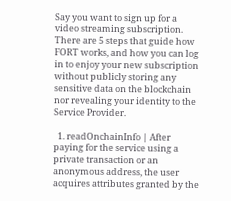Say you want to sign up for a video streaming subscription. There are 5 steps that guide how FORT works, and how you can log in to enjoy your new subscription without publicly storing any sensitive data on the blockchain nor revealing your identity to the Service Provider.

  1. readOnchainInfo | After paying for the service using a private transaction or an anonymous address, the user acquires attributes granted by the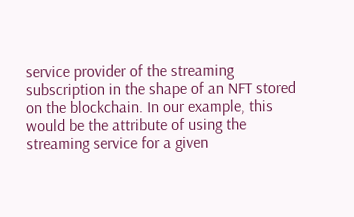service provider of the streaming subscription in the shape of an NFT stored on the blockchain. In our example, this would be the attribute of using the streaming service for a given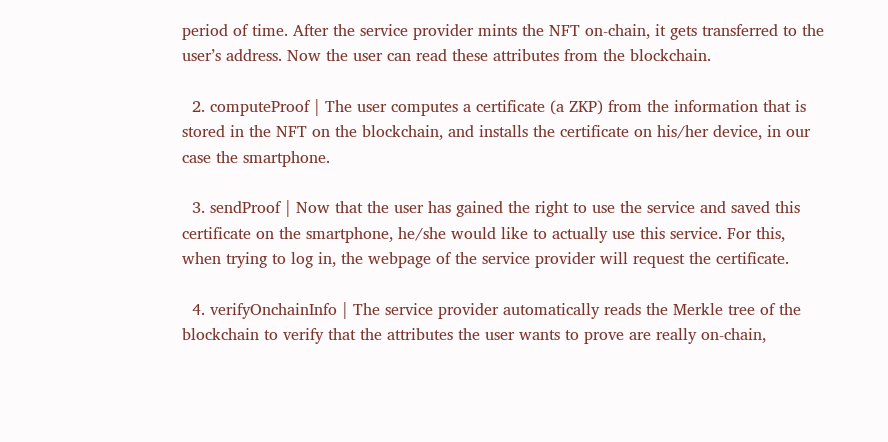period of time. After the service provider mints the NFT on-chain, it gets transferred to the user’s address. Now the user can read these attributes from the blockchain.

  2. computeProof | The user computes a certificate (a ZKP) from the information that is stored in the NFT on the blockchain, and installs the certificate on his/her device, in our case the smartphone.

  3. sendProof | Now that the user has gained the right to use the service and saved this certificate on the smartphone, he/she would like to actually use this service. For this, when trying to log in, the webpage of the service provider will request the certificate.

  4. verifyOnchainInfo | The service provider automatically reads the Merkle tree of the blockchain to verify that the attributes the user wants to prove are really on-chain,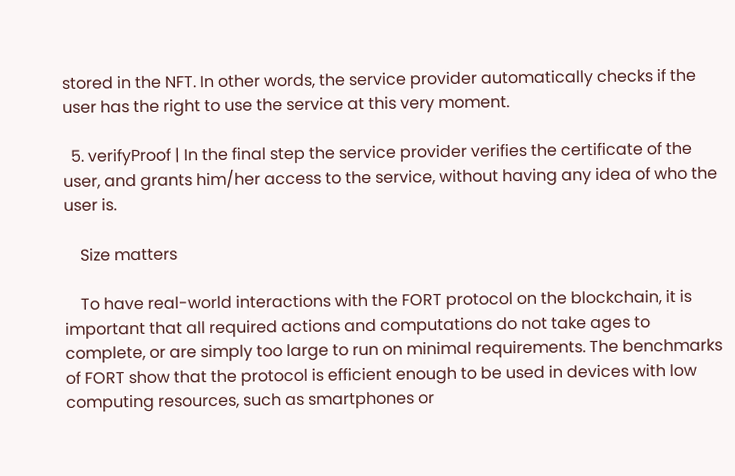stored in the NFT. In other words, the service provider automatically checks if the user has the right to use the service at this very moment.

  5. verifyProof | In the final step the service provider verifies the certificate of the user, and grants him/her access to the service, without having any idea of who the user is.

    Size matters

    To have real-world interactions with the FORT protocol on the blockchain, it is important that all required actions and computations do not take ages to complete, or are simply too large to run on minimal requirements. The benchmarks of FORT show that the protocol is efficient enough to be used in devices with low computing resources, such as smartphones or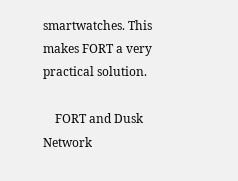smartwatches. This makes FORT a very practical solution.

    FORT and Dusk Network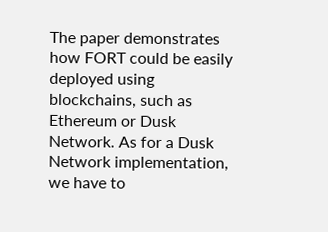The paper demonstrates how FORT could be easily deployed using blockchains, such as Ethereum or Dusk Network. As for a Dusk Network implementation, we have to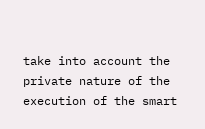take into account the private nature of the execution of the smart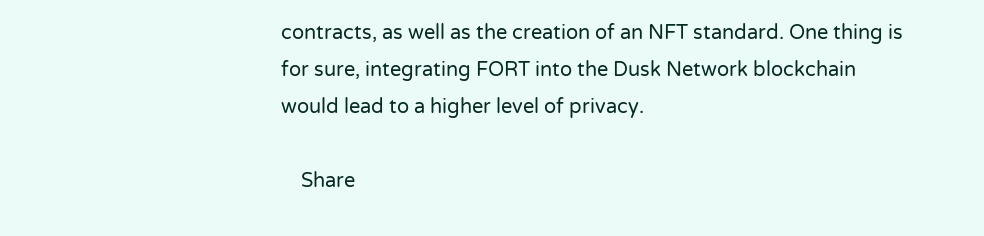contracts, as well as the creation of an NFT standard. One thing is for sure, integrating FORT into the Dusk Network blockchain would lead to a higher level of privacy.

    Share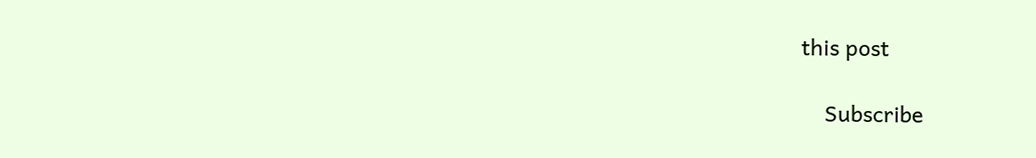this post

    Subscribe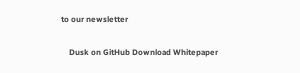to our newsletter

    Dusk on GitHub Download Whitepaper